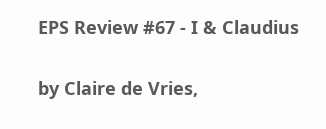EPS Review #67 - I & Claudius

by Claire de Vries,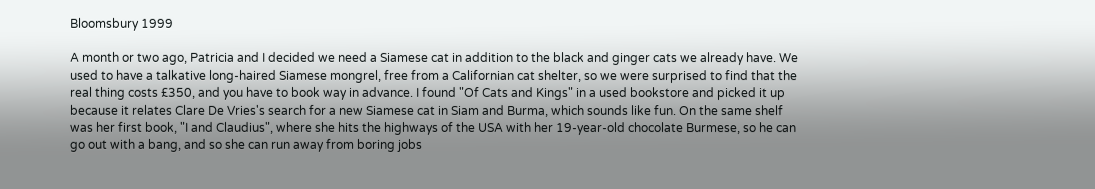Bloomsbury 1999

A month or two ago, Patricia and I decided we need a Siamese cat in addition to the black and ginger cats we already have. We used to have a talkative long-haired Siamese mongrel, free from a Californian cat shelter, so we were surprised to find that the real thing costs £350, and you have to book way in advance. I found "Of Cats and Kings" in a used bookstore and picked it up because it relates Clare De Vries's search for a new Siamese cat in Siam and Burma, which sounds like fun. On the same shelf was her first book, "I and Claudius", where she hits the highways of the USA with her 19-year-old chocolate Burmese, so he can go out with a bang, and so she can run away from boring jobs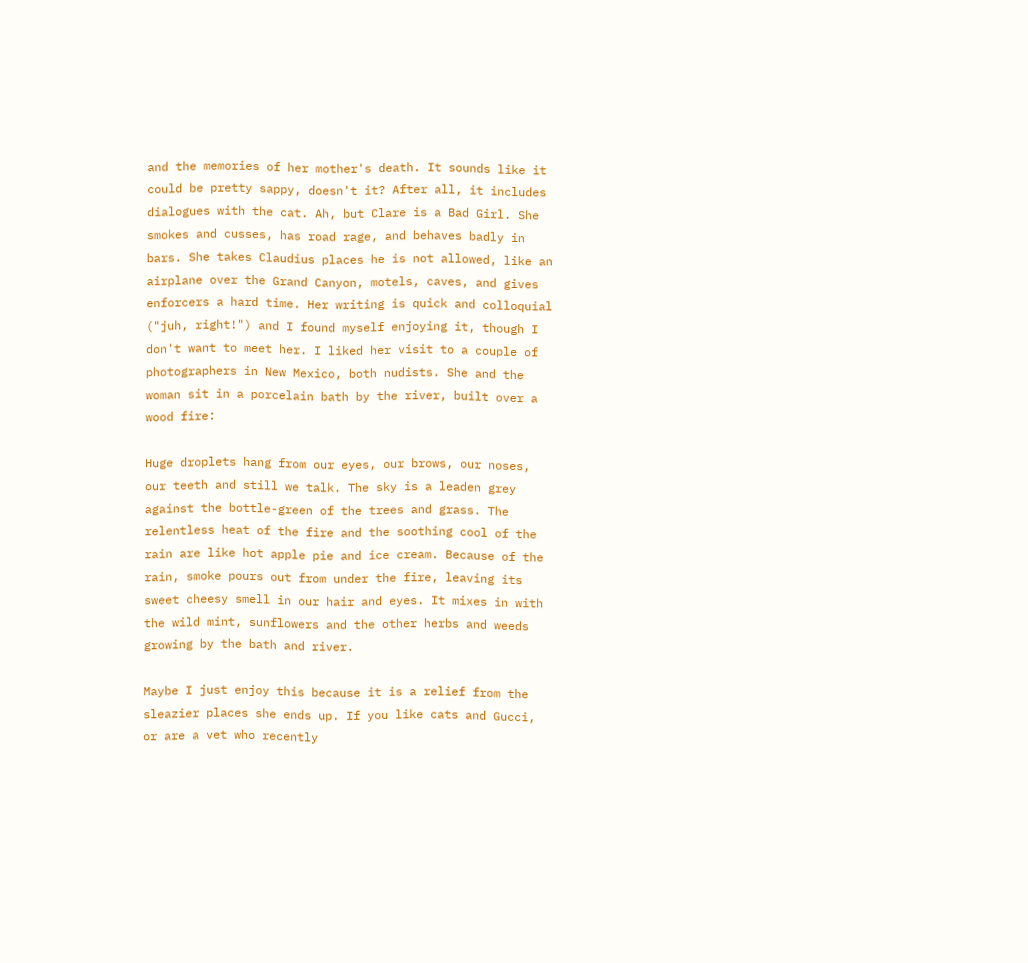and the memories of her mother's death. It sounds like it could be pretty sappy, doesn't it? After all, it includes dialogues with the cat. Ah, but Clare is a Bad Girl. She smokes and cusses, has road rage, and behaves badly in bars. She takes Claudius places he is not allowed, like an airplane over the Grand Canyon, motels, caves, and gives enforcers a hard time. Her writing is quick and colloquial ("juh, right!") and I found myself enjoying it, though I don't want to meet her. I liked her visit to a couple of photographers in New Mexico, both nudists. She and the woman sit in a porcelain bath by the river, built over a wood fire:

Huge droplets hang from our eyes, our brows, our noses, our teeth and still we talk. The sky is a leaden grey against the bottle-green of the trees and grass. The relentless heat of the fire and the soothing cool of the rain are like hot apple pie and ice cream. Because of the rain, smoke pours out from under the fire, leaving its sweet cheesy smell in our hair and eyes. It mixes in with the wild mint, sunflowers and the other herbs and weeds growing by the bath and river.

Maybe I just enjoy this because it is a relief from the sleazier places she ends up. If you like cats and Gucci, or are a vet who recently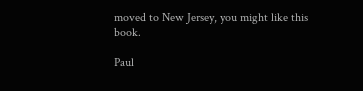moved to New Jersey, you might like this book.

Paul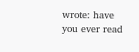wrote: have you ever read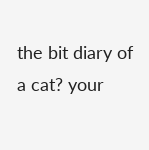the bit diary of a cat? your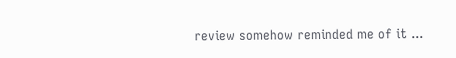review somehow reminded me of it ...